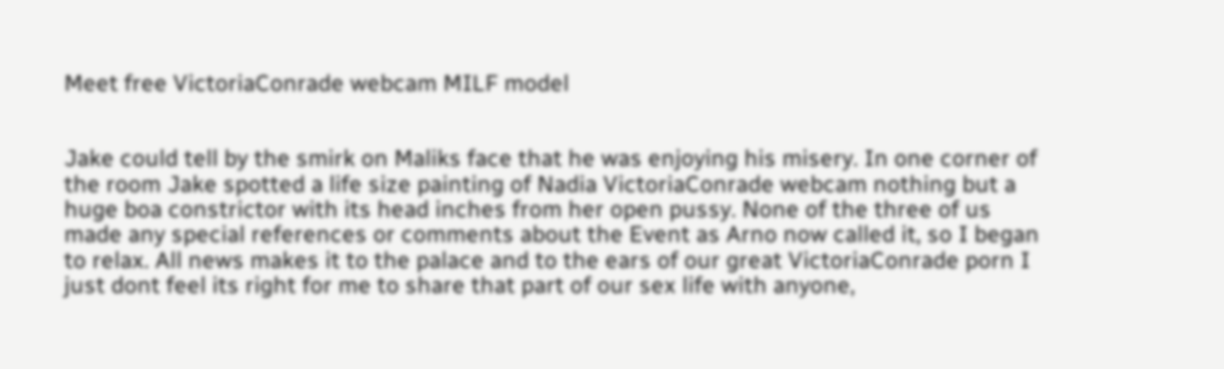Meet free VictoriaConrade webcam MILF model


Jake could tell by the smirk on Maliks face that he was enjoying his misery. In one corner of the room Jake spotted a life size painting of Nadia VictoriaConrade webcam nothing but a huge boa constrictor with its head inches from her open pussy. None of the three of us made any special references or comments about the Event as Arno now called it, so I began to relax. All news makes it to the palace and to the ears of our great VictoriaConrade porn I just dont feel its right for me to share that part of our sex life with anyone,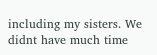including my sisters. We didnt have much time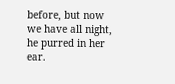before, but now we have all night, he purred in her ear.